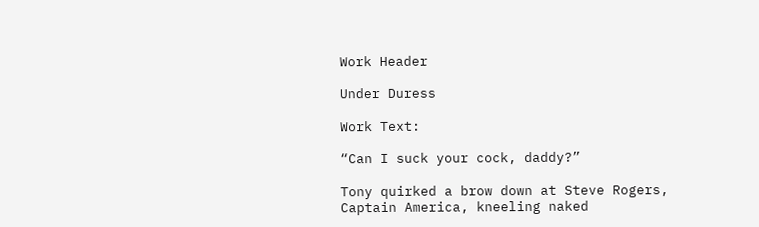Work Header

Under Duress

Work Text:

“Can I suck your cock, daddy?”

Tony quirked a brow down at Steve Rogers, Captain America, kneeling naked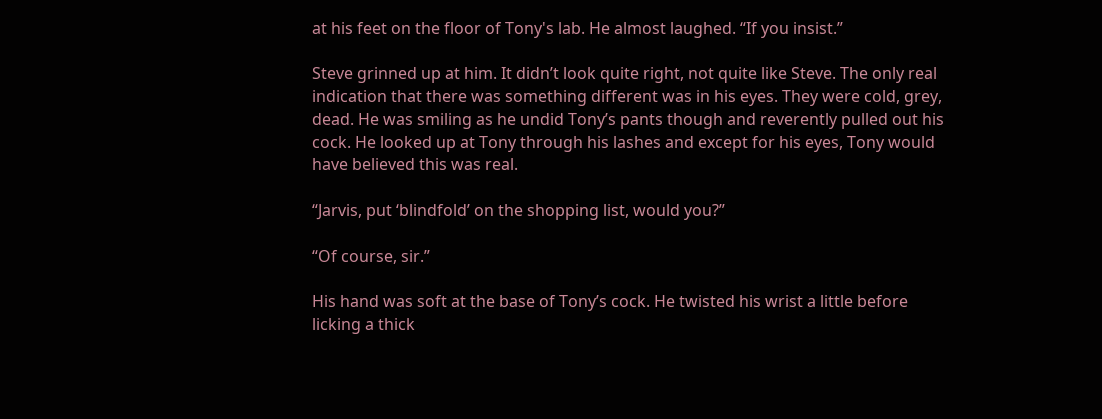at his feet on the floor of Tony's lab. He almost laughed. “If you insist.”

Steve grinned up at him. It didn’t look quite right, not quite like Steve. The only real indication that there was something different was in his eyes. They were cold, grey, dead. He was smiling as he undid Tony’s pants though and reverently pulled out his cock. He looked up at Tony through his lashes and except for his eyes, Tony would have believed this was real.

“Jarvis, put ‘blindfold’ on the shopping list, would you?”

“Of course, sir.”

His hand was soft at the base of Tony’s cock. He twisted his wrist a little before licking a thick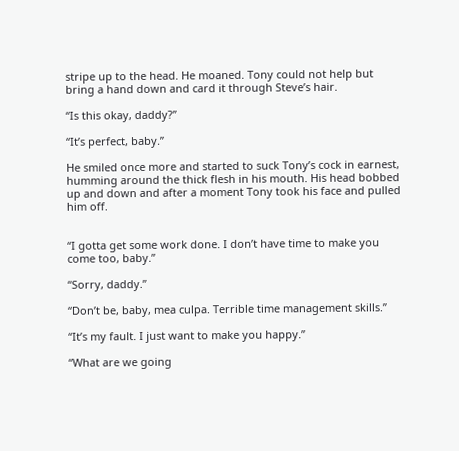stripe up to the head. He moaned. Tony could not help but bring a hand down and card it through Steve’s hair.

“Is this okay, daddy?”

“It’s perfect, baby.”

He smiled once more and started to suck Tony’s cock in earnest, humming around the thick flesh in his mouth. His head bobbed up and down and after a moment Tony took his face and pulled him off.


“I gotta get some work done. I don’t have time to make you come too, baby.”

“Sorry, daddy.”

“Don’t be, baby, mea culpa. Terrible time management skills.”

“It’s my fault. I just want to make you happy.”

“What are we going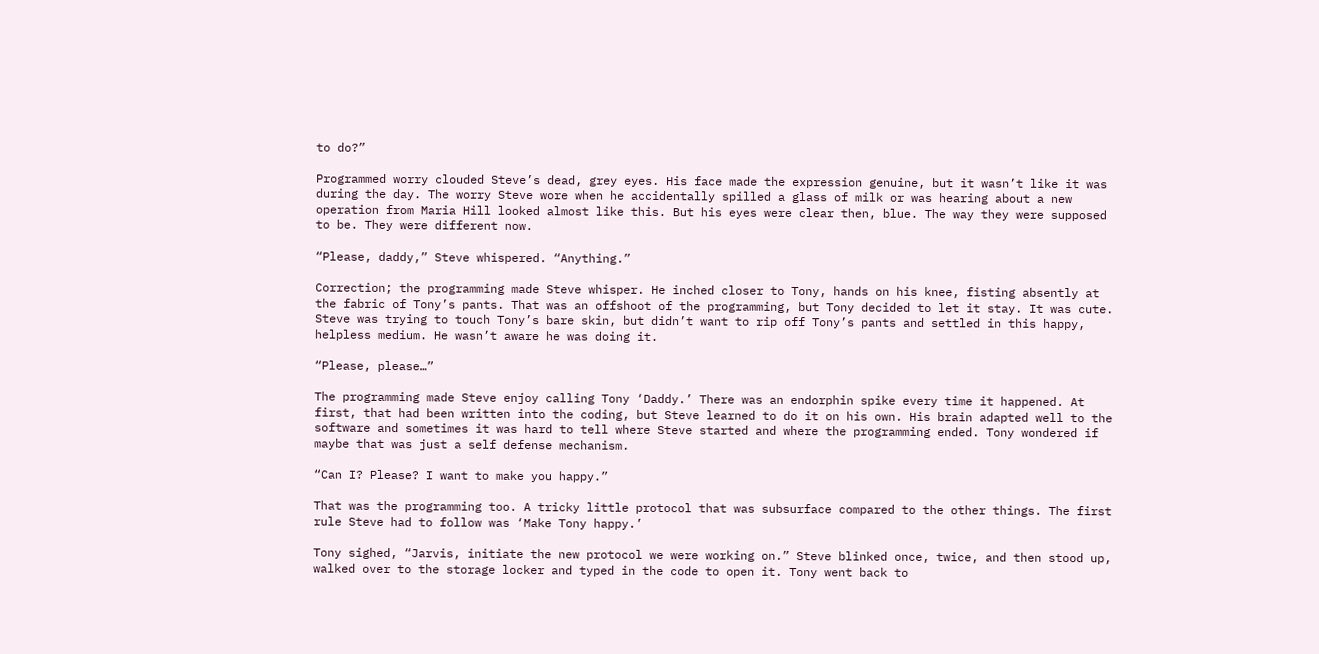to do?”

Programmed worry clouded Steve’s dead, grey eyes. His face made the expression genuine, but it wasn’t like it was during the day. The worry Steve wore when he accidentally spilled a glass of milk or was hearing about a new operation from Maria Hill looked almost like this. But his eyes were clear then, blue. The way they were supposed to be. They were different now.

“Please, daddy,” Steve whispered. “Anything.”

Correction; the programming made Steve whisper. He inched closer to Tony, hands on his knee, fisting absently at the fabric of Tony’s pants. That was an offshoot of the programming, but Tony decided to let it stay. It was cute. Steve was trying to touch Tony’s bare skin, but didn’t want to rip off Tony’s pants and settled in this happy, helpless medium. He wasn’t aware he was doing it.

“Please, please…”

The programming made Steve enjoy calling Tony ‘Daddy.’ There was an endorphin spike every time it happened. At first, that had been written into the coding, but Steve learned to do it on his own. His brain adapted well to the software and sometimes it was hard to tell where Steve started and where the programming ended. Tony wondered if maybe that was just a self defense mechanism.

“Can I? Please? I want to make you happy.”

That was the programming too. A tricky little protocol that was subsurface compared to the other things. The first rule Steve had to follow was ‘Make Tony happy.’

Tony sighed, “Jarvis, initiate the new protocol we were working on.” Steve blinked once, twice, and then stood up, walked over to the storage locker and typed in the code to open it. Tony went back to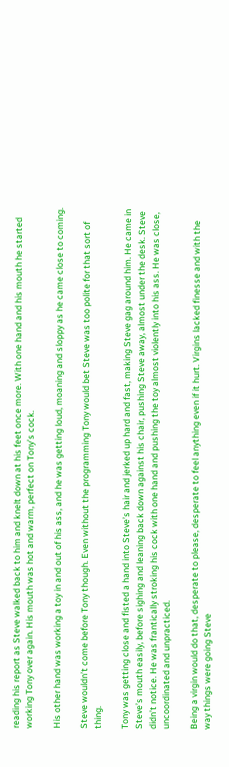reading his report as Steve walked back to him and knelt down at his feet once more. With one hand and his mouth he started working Tony over again. His mouth was hot and warm, perfect on Tony’s cock.

His other hand was working a toy in and out of his ass, and he was getting loud, moaning and sloppy as he came close to coming.

Steve wouldn’t come before Tony though. Even without the programming Tony would bet Steve was too polite for that sort of thing.

Tony was getting close and fisted a hand into Steve’s hair and jerked up hard and fast, making Steve gag around him. He came in Steve’s mouth easily, before sighing and leaning back down against his chair, pushing Steve away, almost under the desk. Steve didn’t notice. He was frantically stroking his cock with one hand and pushing the toy almost violently into his ass. He was close, uncoordinated and unpracticed.

Being a virgin would do that, desperate to please, desperate to feel anything even if it hurt. Virgins lacked finesse and with the way things were going Steve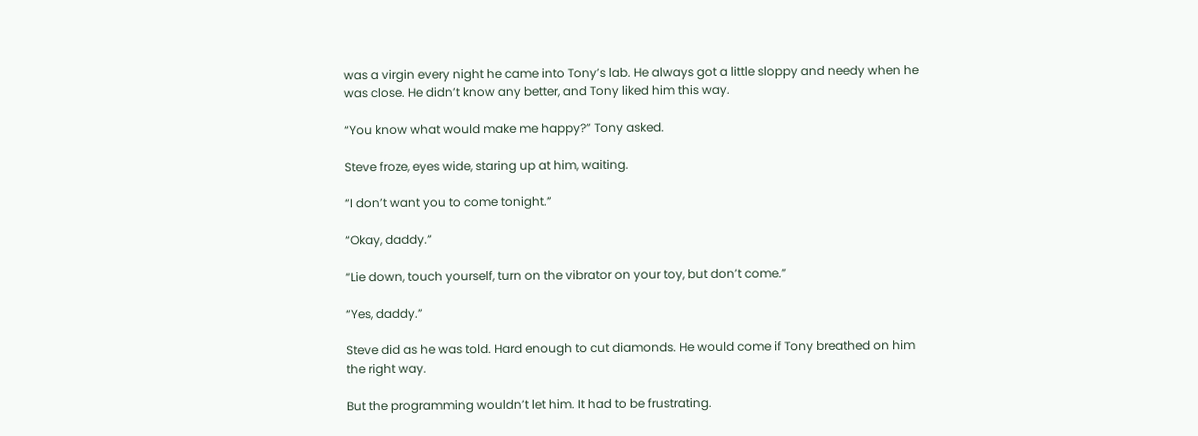was a virgin every night he came into Tony’s lab. He always got a little sloppy and needy when he was close. He didn’t know any better, and Tony liked him this way.

“You know what would make me happy?” Tony asked.

Steve froze, eyes wide, staring up at him, waiting.

“I don’t want you to come tonight.”

“Okay, daddy.”

“Lie down, touch yourself, turn on the vibrator on your toy, but don’t come.”

“Yes, daddy.”

Steve did as he was told. Hard enough to cut diamonds. He would come if Tony breathed on him the right way.

But the programming wouldn’t let him. It had to be frustrating.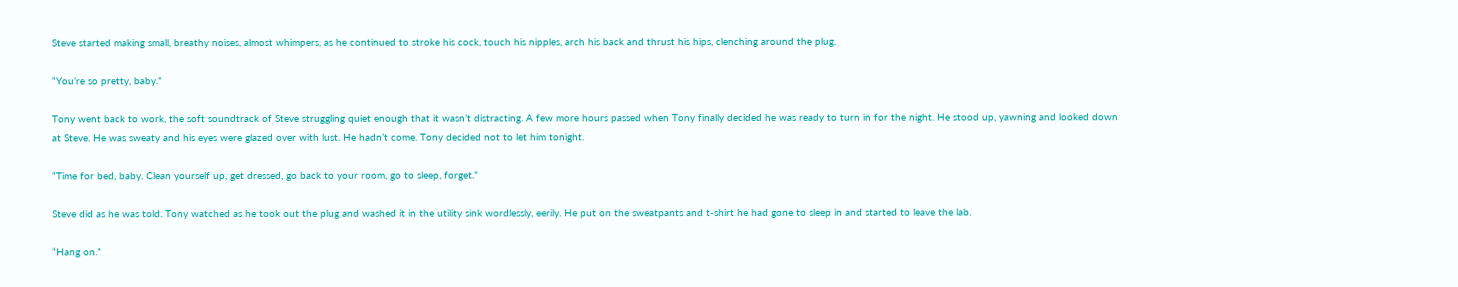Steve started making small, breathy noises, almost whimpers, as he continued to stroke his cock, touch his nipples, arch his back and thrust his hips, clenching around the plug.

“You’re so pretty, baby.”

Tony went back to work, the soft soundtrack of Steve struggling quiet enough that it wasn’t distracting. A few more hours passed when Tony finally decided he was ready to turn in for the night. He stood up, yawning and looked down at Steve. He was sweaty and his eyes were glazed over with lust. He hadn’t come. Tony decided not to let him tonight.

“Time for bed, baby. Clean yourself up, get dressed, go back to your room, go to sleep, forget.”

Steve did as he was told. Tony watched as he took out the plug and washed it in the utility sink wordlessly, eerily. He put on the sweatpants and t-shirt he had gone to sleep in and started to leave the lab.

“Hang on.”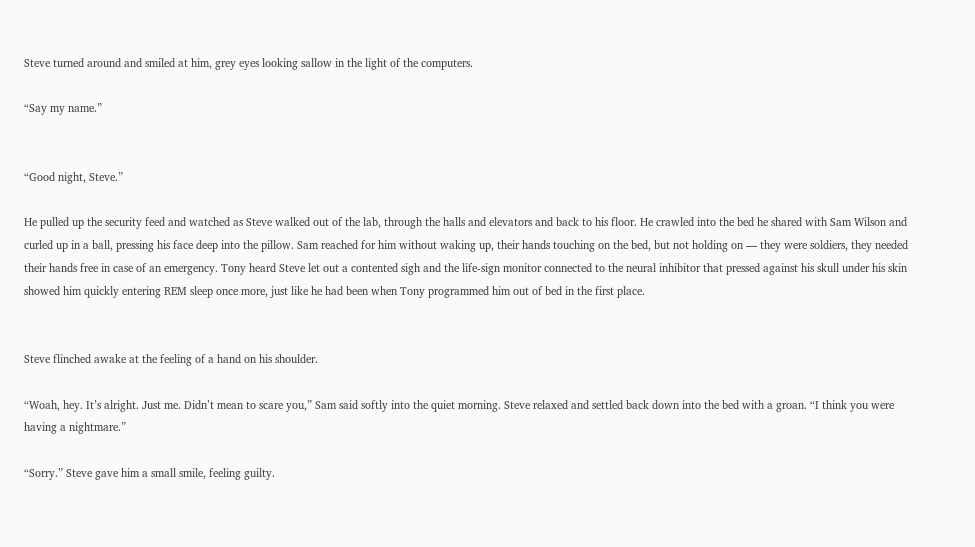Steve turned around and smiled at him, grey eyes looking sallow in the light of the computers.

“Say my name.”


“Good night, Steve.”

He pulled up the security feed and watched as Steve walked out of the lab, through the halls and elevators and back to his floor. He crawled into the bed he shared with Sam Wilson and curled up in a ball, pressing his face deep into the pillow. Sam reached for him without waking up, their hands touching on the bed, but not holding on — they were soldiers, they needed their hands free in case of an emergency. Tony heard Steve let out a contented sigh and the life-sign monitor connected to the neural inhibitor that pressed against his skull under his skin showed him quickly entering REM sleep once more, just like he had been when Tony programmed him out of bed in the first place.


Steve flinched awake at the feeling of a hand on his shoulder.

“Woah, hey. It’s alright. Just me. Didn’t mean to scare you,” Sam said softly into the quiet morning. Steve relaxed and settled back down into the bed with a groan. “I think you were having a nightmare.”

“Sorry.” Steve gave him a small smile, feeling guilty.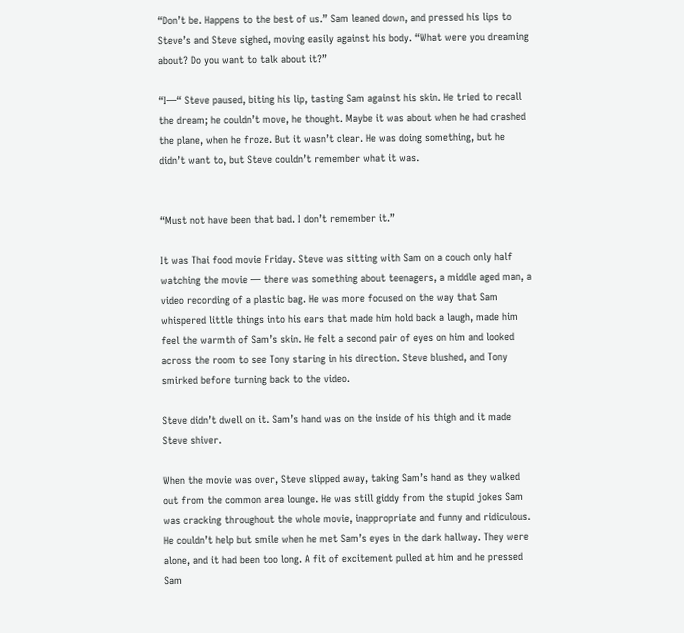“Don’t be. Happens to the best of us.” Sam leaned down, and pressed his lips to Steve’s and Steve sighed, moving easily against his body. “What were you dreaming about? Do you want to talk about it?”

“I—“ Steve paused, biting his lip, tasting Sam against his skin. He tried to recall the dream; he couldn’t move, he thought. Maybe it was about when he had crashed the plane, when he froze. But it wasn’t clear. He was doing something, but he didn’t want to, but Steve couldn’t remember what it was.


“Must not have been that bad. I don’t remember it.”

It was Thai food movie Friday. Steve was sitting with Sam on a couch only half watching the movie — there was something about teenagers, a middle aged man, a video recording of a plastic bag. He was more focused on the way that Sam whispered little things into his ears that made him hold back a laugh, made him feel the warmth of Sam’s skin. He felt a second pair of eyes on him and looked across the room to see Tony staring in his direction. Steve blushed, and Tony smirked before turning back to the video.

Steve didn’t dwell on it. Sam’s hand was on the inside of his thigh and it made Steve shiver.

When the movie was over, Steve slipped away, taking Sam’s hand as they walked out from the common area lounge. He was still giddy from the stupid jokes Sam was cracking throughout the whole movie, inappropriate and funny and ridiculous. He couldn’t help but smile when he met Sam’s eyes in the dark hallway. They were alone, and it had been too long. A fit of excitement pulled at him and he pressed Sam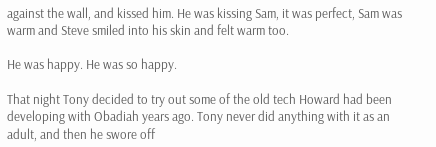against the wall, and kissed him. He was kissing Sam, it was perfect, Sam was warm and Steve smiled into his skin and felt warm too.

He was happy. He was so happy.

That night Tony decided to try out some of the old tech Howard had been developing with Obadiah years ago. Tony never did anything with it as an adult, and then he swore off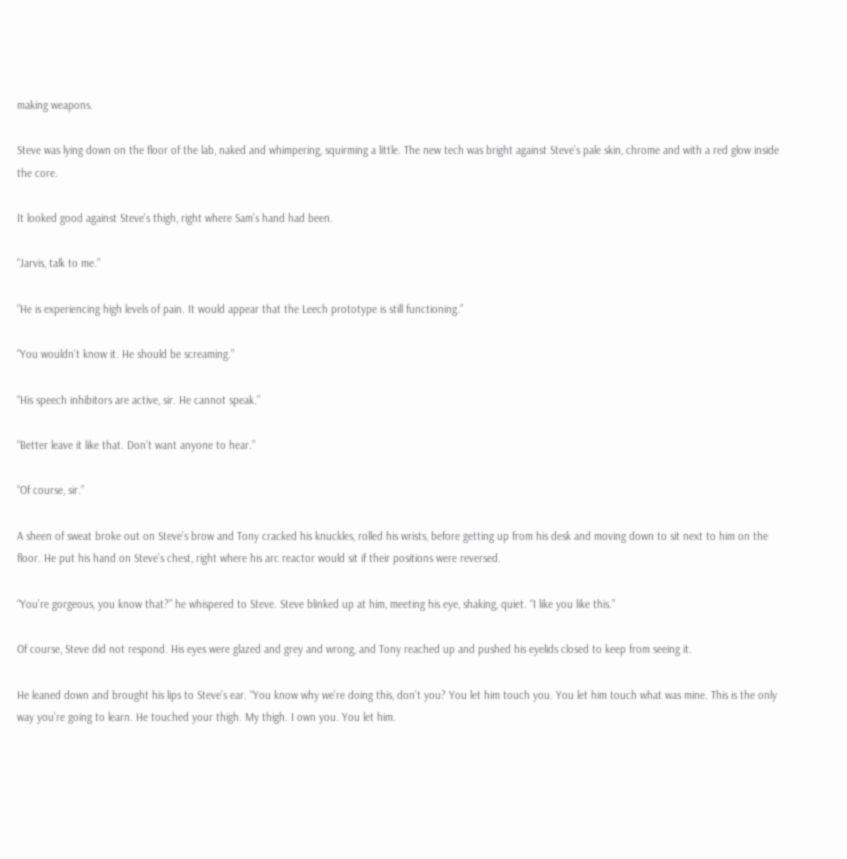making weapons.

Steve was lying down on the floor of the lab, naked and whimpering, squirming a little. The new tech was bright against Steve’s pale skin, chrome and with a red glow inside the core.

It looked good against Steve’s thigh, right where Sam’s hand had been.

“Jarvis, talk to me.”

“He is experiencing high levels of pain. It would appear that the Leech prototype is still functioning.”

“You wouldn’t know it. He should be screaming.”

“His speech inhibitors are active, sir. He cannot speak.”

“Better leave it like that. Don’t want anyone to hear.”

“Of course, sir.”

A sheen of sweat broke out on Steve’s brow and Tony cracked his knuckles, rolled his wrists, before getting up from his desk and moving down to sit next to him on the floor. He put his hand on Steve’s chest, right where his arc reactor would sit if their positions were reversed.

“You’re gorgeous, you know that?” he whispered to Steve. Steve blinked up at him, meeting his eye, shaking, quiet. “I like you like this.”

Of course, Steve did not respond. His eyes were glazed and grey and wrong, and Tony reached up and pushed his eyelids closed to keep from seeing it.

He leaned down and brought his lips to Steve’s ear. “You know why we’re doing this, don’t you? You let him touch you. You let him touch what was mine. This is the only way you’re going to learn. He touched your thigh. My thigh. I own you. You let him.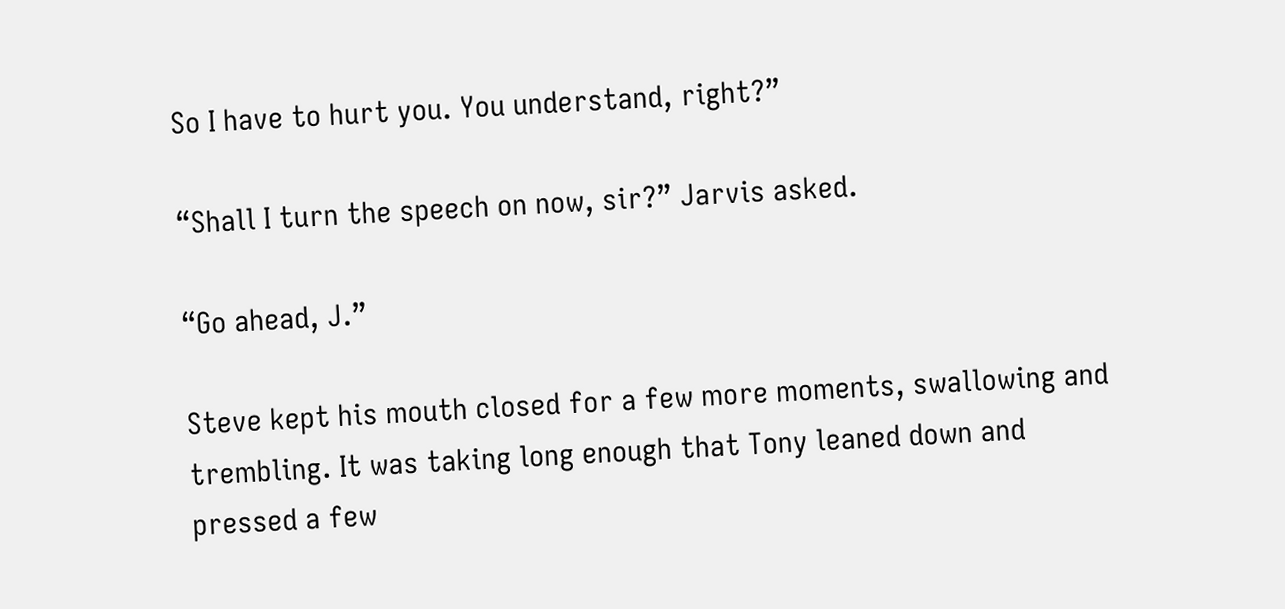So I have to hurt you. You understand, right?”

“Shall I turn the speech on now, sir?” Jarvis asked.

“Go ahead, J.”

Steve kept his mouth closed for a few more moments, swallowing and trembling. It was taking long enough that Tony leaned down and pressed a few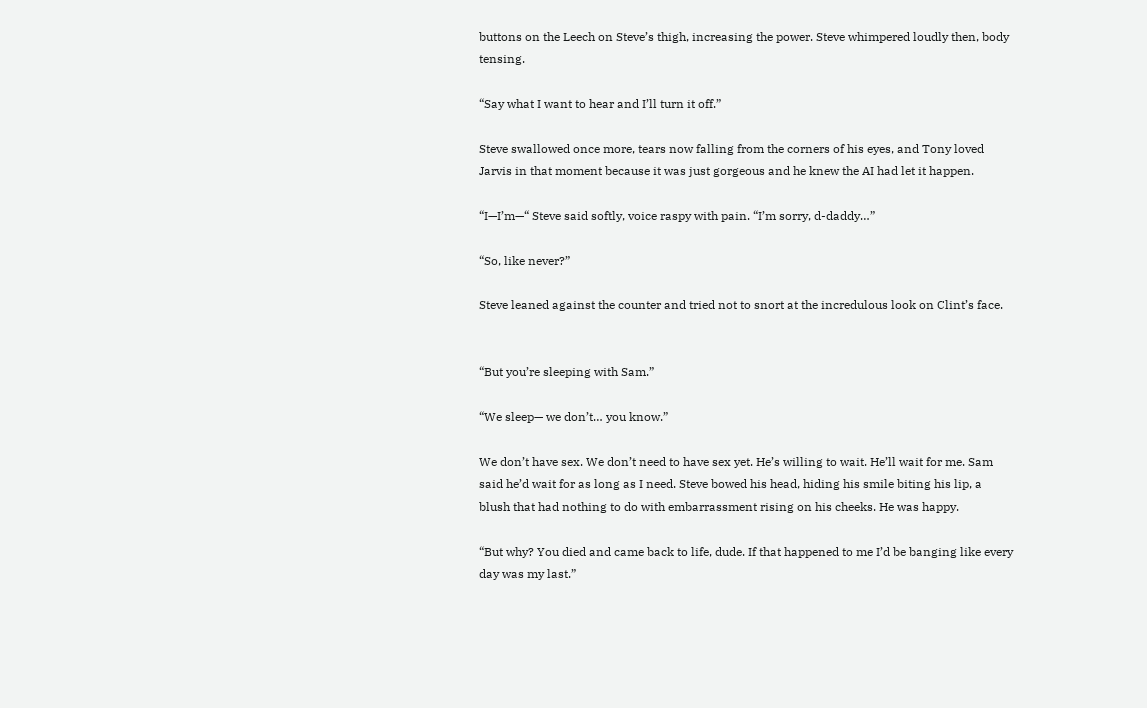buttons on the Leech on Steve’s thigh, increasing the power. Steve whimpered loudly then, body tensing.

“Say what I want to hear and I’ll turn it off.”

Steve swallowed once more, tears now falling from the corners of his eyes, and Tony loved Jarvis in that moment because it was just gorgeous and he knew the AI had let it happen.

“I—I’m—“ Steve said softly, voice raspy with pain. “I’m sorry, d-daddy…”

“So, like never?”

Steve leaned against the counter and tried not to snort at the incredulous look on Clint’s face.


“But you’re sleeping with Sam.”

“We sleep— we don’t… you know.”

We don’t have sex. We don’t need to have sex yet. He’s willing to wait. He’ll wait for me. Sam said he’d wait for as long as I need. Steve bowed his head, hiding his smile biting his lip, a blush that had nothing to do with embarrassment rising on his cheeks. He was happy.

“But why? You died and came back to life, dude. If that happened to me I’d be banging like every day was my last.”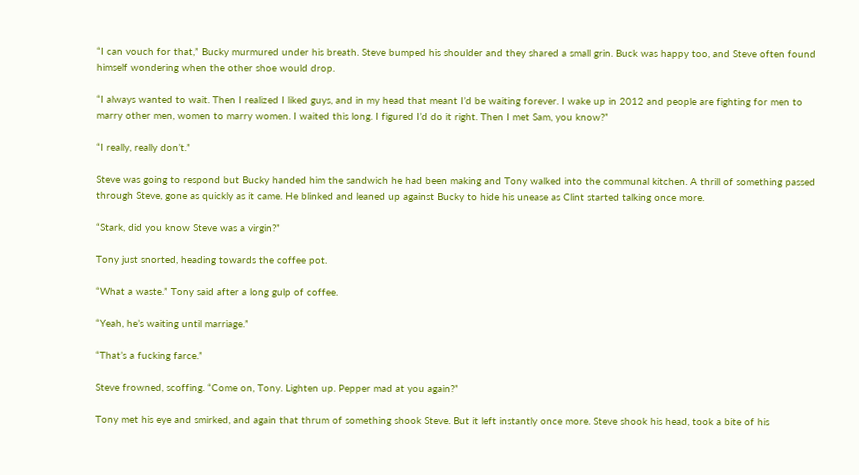“I can vouch for that,” Bucky murmured under his breath. Steve bumped his shoulder and they shared a small grin. Buck was happy too, and Steve often found himself wondering when the other shoe would drop.

“I always wanted to wait. Then I realized I liked guys, and in my head that meant I’d be waiting forever. I wake up in 2012 and people are fighting for men to marry other men, women to marry women. I waited this long. I figured I’d do it right. Then I met Sam, you know?”

“I really, really don’t.”

Steve was going to respond but Bucky handed him the sandwich he had been making and Tony walked into the communal kitchen. A thrill of something passed through Steve, gone as quickly as it came. He blinked and leaned up against Bucky to hide his unease as Clint started talking once more.

“Stark, did you know Steve was a virgin?”

Tony just snorted, heading towards the coffee pot.

“What a waste.” Tony said after a long gulp of coffee.

“Yeah, he’s waiting until marriage.”

“That’s a fucking farce.”

Steve frowned, scoffing. “Come on, Tony. Lighten up. Pepper mad at you again?”

Tony met his eye and smirked, and again that thrum of something shook Steve. But it left instantly once more. Steve shook his head, took a bite of his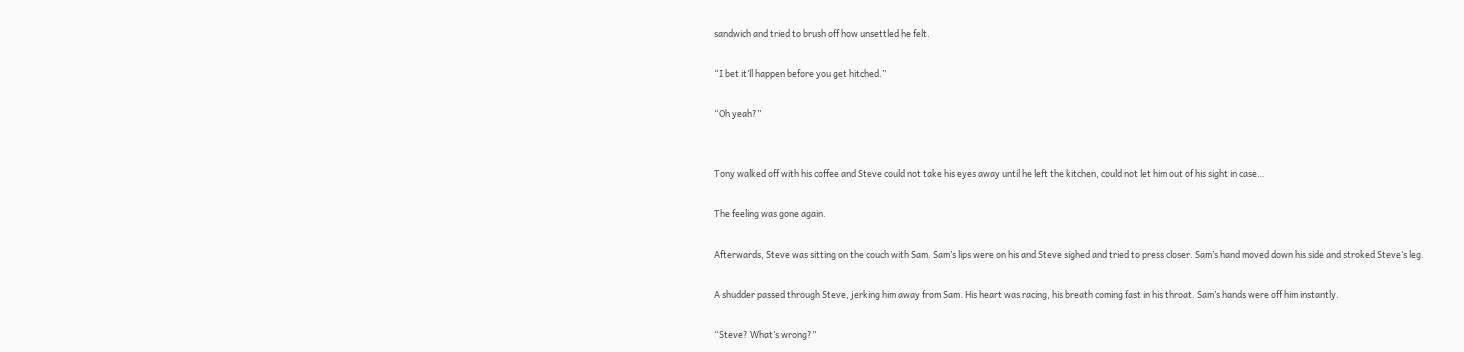sandwich and tried to brush off how unsettled he felt.

“I bet it’ll happen before you get hitched.”

“Oh yeah?”


Tony walked off with his coffee and Steve could not take his eyes away until he left the kitchen, could not let him out of his sight in case…

The feeling was gone again.

Afterwards, Steve was sitting on the couch with Sam. Sam’s lips were on his and Steve sighed and tried to press closer. Sam’s hand moved down his side and stroked Steve’s leg.

A shudder passed through Steve, jerking him away from Sam. His heart was racing, his breath coming fast in his throat. Sam’s hands were off him instantly.

“Steve? What’s wrong?”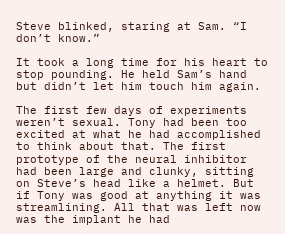Steve blinked, staring at Sam. “I don’t know.”

It took a long time for his heart to stop pounding. He held Sam’s hand but didn’t let him touch him again.

The first few days of experiments weren’t sexual. Tony had been too excited at what he had accomplished to think about that. The first prototype of the neural inhibitor had been large and clunky, sitting on Steve’s head like a helmet. But if Tony was good at anything it was streamlining. All that was left now was the implant he had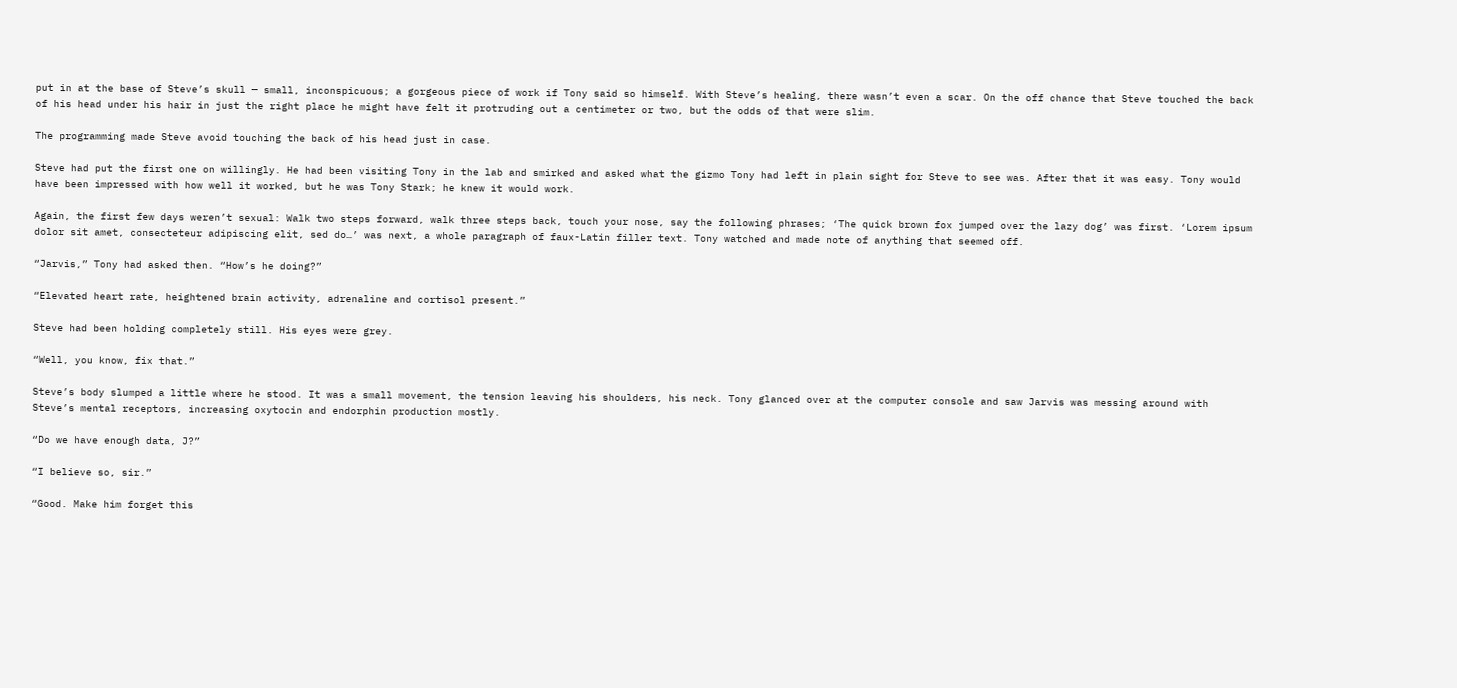put in at the base of Steve’s skull — small, inconspicuous; a gorgeous piece of work if Tony said so himself. With Steve’s healing, there wasn’t even a scar. On the off chance that Steve touched the back of his head under his hair in just the right place he might have felt it protruding out a centimeter or two, but the odds of that were slim.

The programming made Steve avoid touching the back of his head just in case.

Steve had put the first one on willingly. He had been visiting Tony in the lab and smirked and asked what the gizmo Tony had left in plain sight for Steve to see was. After that it was easy. Tony would have been impressed with how well it worked, but he was Tony Stark; he knew it would work.

Again, the first few days weren’t sexual: Walk two steps forward, walk three steps back, touch your nose, say the following phrases; ‘The quick brown fox jumped over the lazy dog’ was first. ‘Lorem ipsum dolor sit amet, consecteteur adipiscing elit, sed do…’ was next, a whole paragraph of faux-Latin filler text. Tony watched and made note of anything that seemed off.

“Jarvis,” Tony had asked then. “How’s he doing?”

“Elevated heart rate, heightened brain activity, adrenaline and cortisol present.”

Steve had been holding completely still. His eyes were grey.

“Well, you know, fix that.”

Steve’s body slumped a little where he stood. It was a small movement, the tension leaving his shoulders, his neck. Tony glanced over at the computer console and saw Jarvis was messing around with Steve’s mental receptors, increasing oxytocin and endorphin production mostly.

“Do we have enough data, J?”

“I believe so, sir.”

“Good. Make him forget this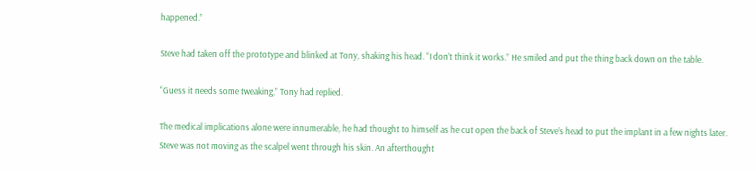happened.”

Steve had taken off the prototype and blinked at Tony, shaking his head. “I don’t think it works.” He smiled and put the thing back down on the table.

“Guess it needs some tweaking,” Tony had replied.

The medical implications alone were innumerable, he had thought to himself as he cut open the back of Steve’s head to put the implant in a few nights later. Steve was not moving as the scalpel went through his skin. An afterthought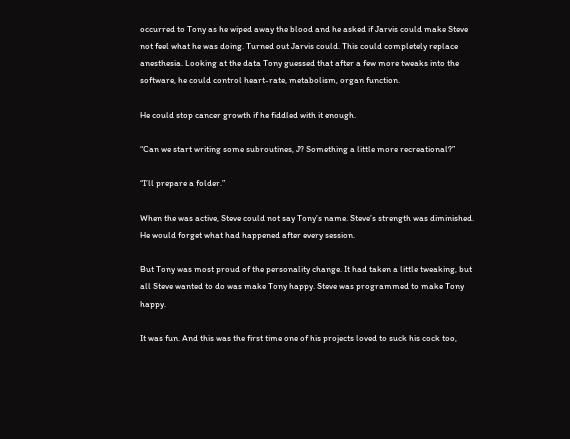occurred to Tony as he wiped away the blood and he asked if Jarvis could make Steve not feel what he was doing. Turned out Jarvis could. This could completely replace anesthesia. Looking at the data Tony guessed that after a few more tweaks into the software, he could control heart-rate, metabolism, organ function.

He could stop cancer growth if he fiddled with it enough.

“Can we start writing some subroutines, J? Something a little more recreational?”

“I’ll prepare a folder.”

When the was active, Steve could not say Tony’s name. Steve’s strength was diminished. He would forget what had happened after every session.

But Tony was most proud of the personality change. It had taken a little tweaking, but all Steve wanted to do was make Tony happy. Steve was programmed to make Tony happy.

It was fun. And this was the first time one of his projects loved to suck his cock too,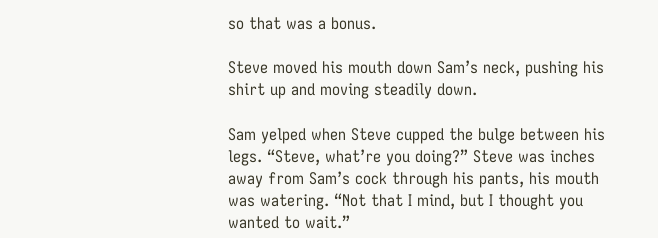so that was a bonus.

Steve moved his mouth down Sam’s neck, pushing his shirt up and moving steadily down.

Sam yelped when Steve cupped the bulge between his legs. “Steve, what’re you doing?” Steve was inches away from Sam’s cock through his pants, his mouth was watering. “Not that I mind, but I thought you wanted to wait.”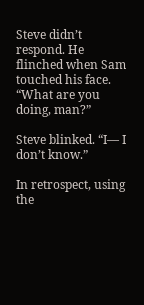Steve didn’t respond. He flinched when Sam touched his face. “What are you doing, man?”

Steve blinked. “I— I don’t know.”

In retrospect, using the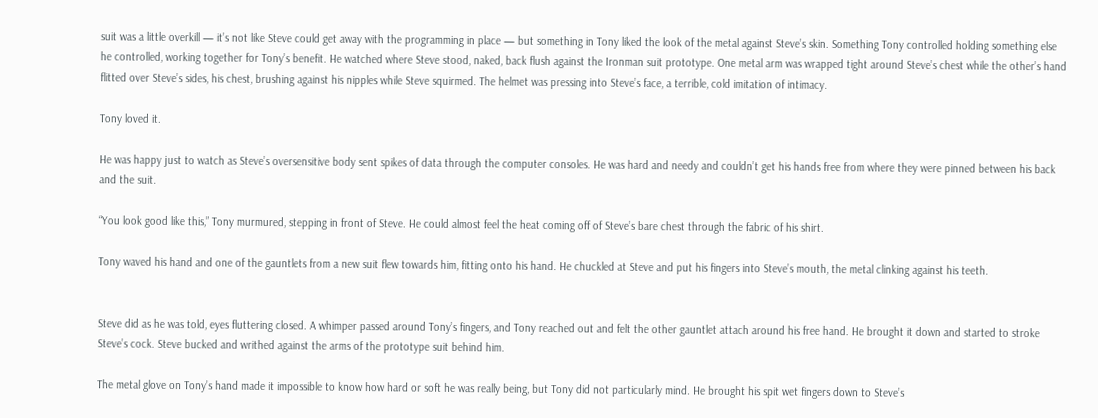suit was a little overkill — it’s not like Steve could get away with the programming in place — but something in Tony liked the look of the metal against Steve’s skin. Something Tony controlled holding something else he controlled, working together for Tony’s benefit. He watched where Steve stood, naked, back flush against the Ironman suit prototype. One metal arm was wrapped tight around Steve’s chest while the other’s hand flitted over Steve’s sides, his chest, brushing against his nipples while Steve squirmed. The helmet was pressing into Steve’s face, a terrible, cold imitation of intimacy.

Tony loved it.

He was happy just to watch as Steve’s oversensitive body sent spikes of data through the computer consoles. He was hard and needy and couldn’t get his hands free from where they were pinned between his back and the suit.

“You look good like this,” Tony murmured, stepping in front of Steve. He could almost feel the heat coming off of Steve’s bare chest through the fabric of his shirt.

Tony waved his hand and one of the gauntlets from a new suit flew towards him, fitting onto his hand. He chuckled at Steve and put his fingers into Steve’s mouth, the metal clinking against his teeth.


Steve did as he was told, eyes fluttering closed. A whimper passed around Tony’s fingers, and Tony reached out and felt the other gauntlet attach around his free hand. He brought it down and started to stroke Steve’s cock. Steve bucked and writhed against the arms of the prototype suit behind him.

The metal glove on Tony’s hand made it impossible to know how hard or soft he was really being, but Tony did not particularly mind. He brought his spit wet fingers down to Steve’s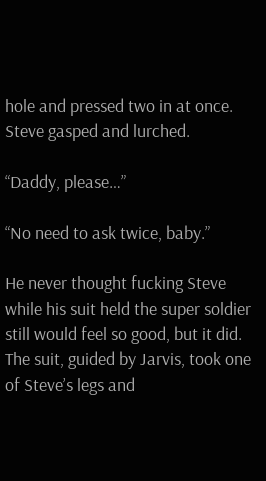hole and pressed two in at once. Steve gasped and lurched.

“Daddy, please…”

“No need to ask twice, baby.”

He never thought fucking Steve while his suit held the super soldier still would feel so good, but it did. The suit, guided by Jarvis, took one of Steve’s legs and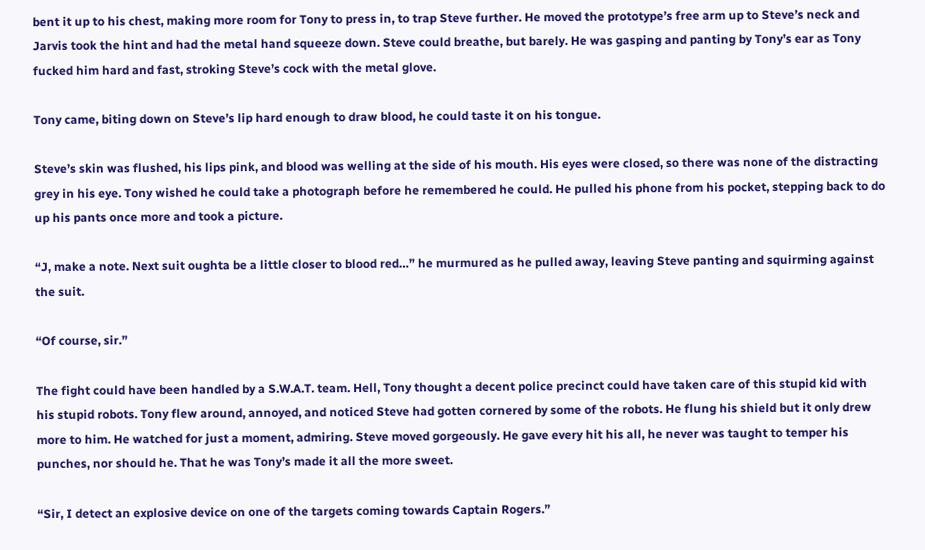bent it up to his chest, making more room for Tony to press in, to trap Steve further. He moved the prototype’s free arm up to Steve’s neck and Jarvis took the hint and had the metal hand squeeze down. Steve could breathe, but barely. He was gasping and panting by Tony’s ear as Tony fucked him hard and fast, stroking Steve’s cock with the metal glove.

Tony came, biting down on Steve’s lip hard enough to draw blood, he could taste it on his tongue.

Steve’s skin was flushed, his lips pink, and blood was welling at the side of his mouth. His eyes were closed, so there was none of the distracting grey in his eye. Tony wished he could take a photograph before he remembered he could. He pulled his phone from his pocket, stepping back to do up his pants once more and took a picture.

“J, make a note. Next suit oughta be a little closer to blood red…” he murmured as he pulled away, leaving Steve panting and squirming against the suit.

“Of course, sir.”

The fight could have been handled by a S.W.A.T. team. Hell, Tony thought a decent police precinct could have taken care of this stupid kid with his stupid robots. Tony flew around, annoyed, and noticed Steve had gotten cornered by some of the robots. He flung his shield but it only drew more to him. He watched for just a moment, admiring. Steve moved gorgeously. He gave every hit his all, he never was taught to temper his punches, nor should he. That he was Tony’s made it all the more sweet.

“Sir, I detect an explosive device on one of the targets coming towards Captain Rogers.”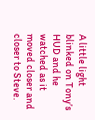A little light blinked on Tony’s HUD and he watched as it moved closer and closer to Steve.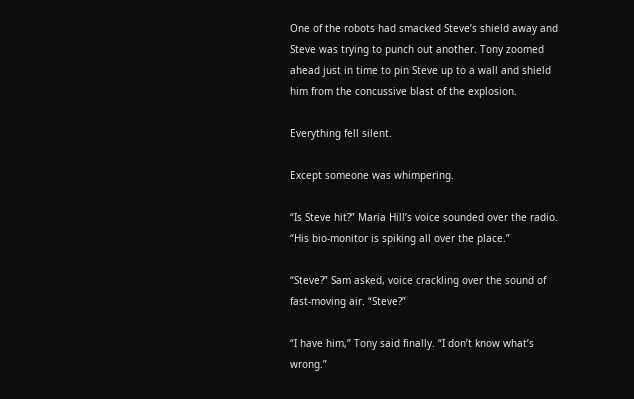One of the robots had smacked Steve’s shield away and Steve was trying to punch out another. Tony zoomed ahead just in time to pin Steve up to a wall and shield him from the concussive blast of the explosion.

Everything fell silent.

Except someone was whimpering.

“Is Steve hit?” Maria Hill’s voice sounded over the radio. “His bio-monitor is spiking all over the place.”

“Steve?” Sam asked, voice crackling over the sound of fast-moving air. “Steve?”

“I have him,” Tony said finally. “I don’t know what’s wrong.”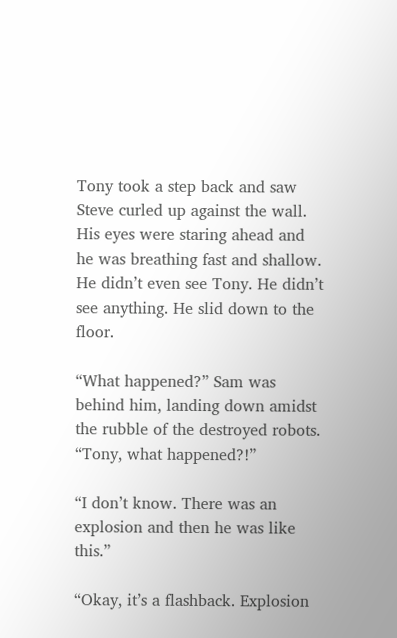Tony took a step back and saw Steve curled up against the wall. His eyes were staring ahead and he was breathing fast and shallow. He didn’t even see Tony. He didn’t see anything. He slid down to the floor.

“What happened?” Sam was behind him, landing down amidst the rubble of the destroyed robots. “Tony, what happened?!”

“I don’t know. There was an explosion and then he was like this.”

“Okay, it’s a flashback. Explosion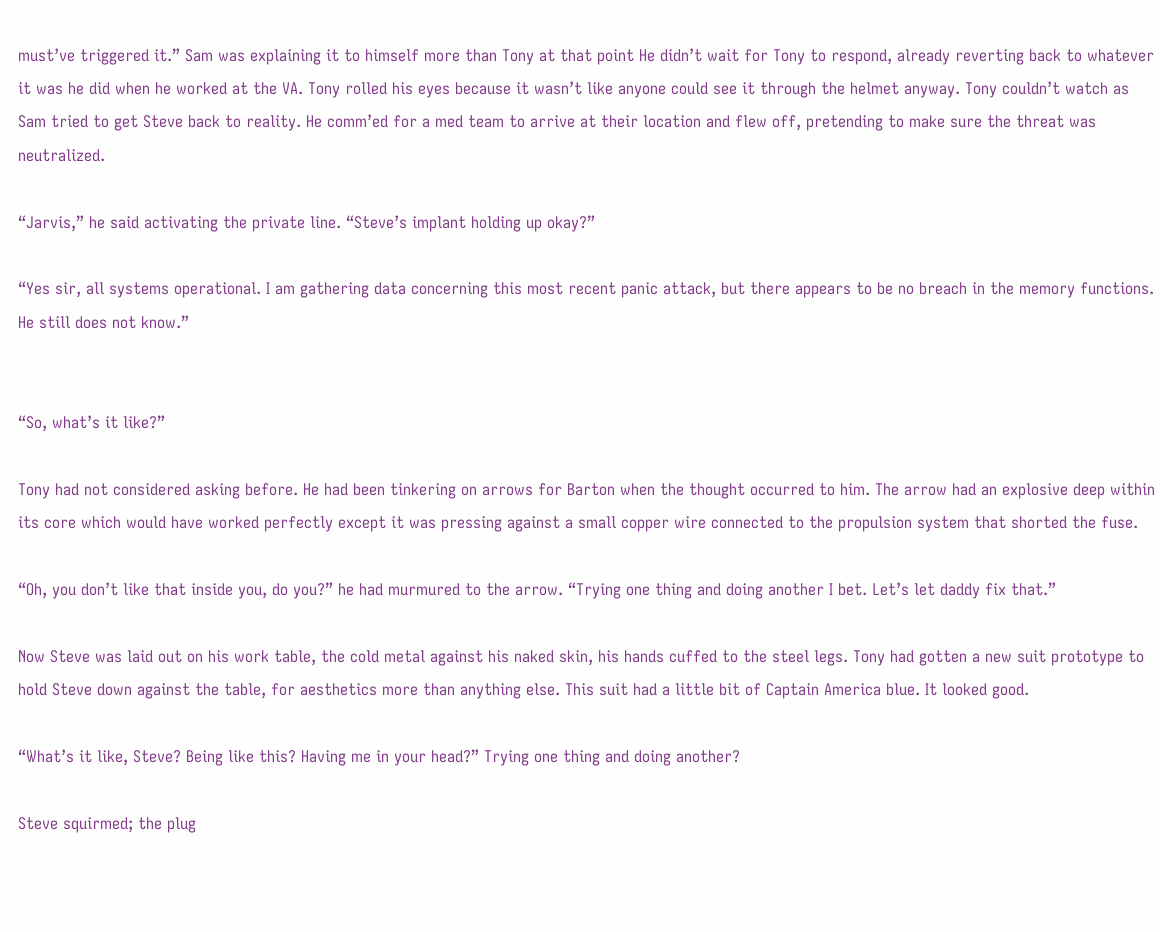must’ve triggered it.” Sam was explaining it to himself more than Tony at that point He didn’t wait for Tony to respond, already reverting back to whatever it was he did when he worked at the VA. Tony rolled his eyes because it wasn’t like anyone could see it through the helmet anyway. Tony couldn’t watch as Sam tried to get Steve back to reality. He comm’ed for a med team to arrive at their location and flew off, pretending to make sure the threat was neutralized.

“Jarvis,” he said activating the private line. “Steve’s implant holding up okay?”

“Yes sir, all systems operational. I am gathering data concerning this most recent panic attack, but there appears to be no breach in the memory functions. He still does not know.”


“So, what’s it like?”

Tony had not considered asking before. He had been tinkering on arrows for Barton when the thought occurred to him. The arrow had an explosive deep within its core which would have worked perfectly except it was pressing against a small copper wire connected to the propulsion system that shorted the fuse.

“Oh, you don’t like that inside you, do you?” he had murmured to the arrow. “Trying one thing and doing another I bet. Let’s let daddy fix that.”

Now Steve was laid out on his work table, the cold metal against his naked skin, his hands cuffed to the steel legs. Tony had gotten a new suit prototype to hold Steve down against the table, for aesthetics more than anything else. This suit had a little bit of Captain America blue. It looked good.

“What’s it like, Steve? Being like this? Having me in your head?” Trying one thing and doing another?

Steve squirmed; the plug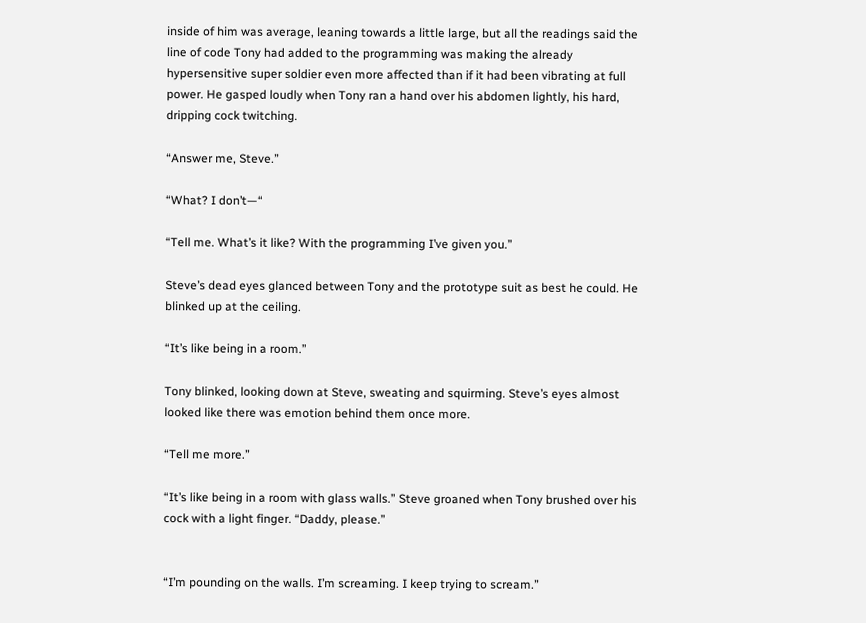inside of him was average, leaning towards a little large, but all the readings said the line of code Tony had added to the programming was making the already hypersensitive super soldier even more affected than if it had been vibrating at full power. He gasped loudly when Tony ran a hand over his abdomen lightly, his hard, dripping cock twitching.

“Answer me, Steve.”

“What? I don’t—“

“Tell me. What’s it like? With the programming I’ve given you.”

Steve’s dead eyes glanced between Tony and the prototype suit as best he could. He blinked up at the ceiling.

“It’s like being in a room.”

Tony blinked, looking down at Steve, sweating and squirming. Steve’s eyes almost looked like there was emotion behind them once more.

“Tell me more.”

“It’s like being in a room with glass walls.” Steve groaned when Tony brushed over his cock with a light finger. “Daddy, please.”


“I’m pounding on the walls. I’m screaming. I keep trying to scream.”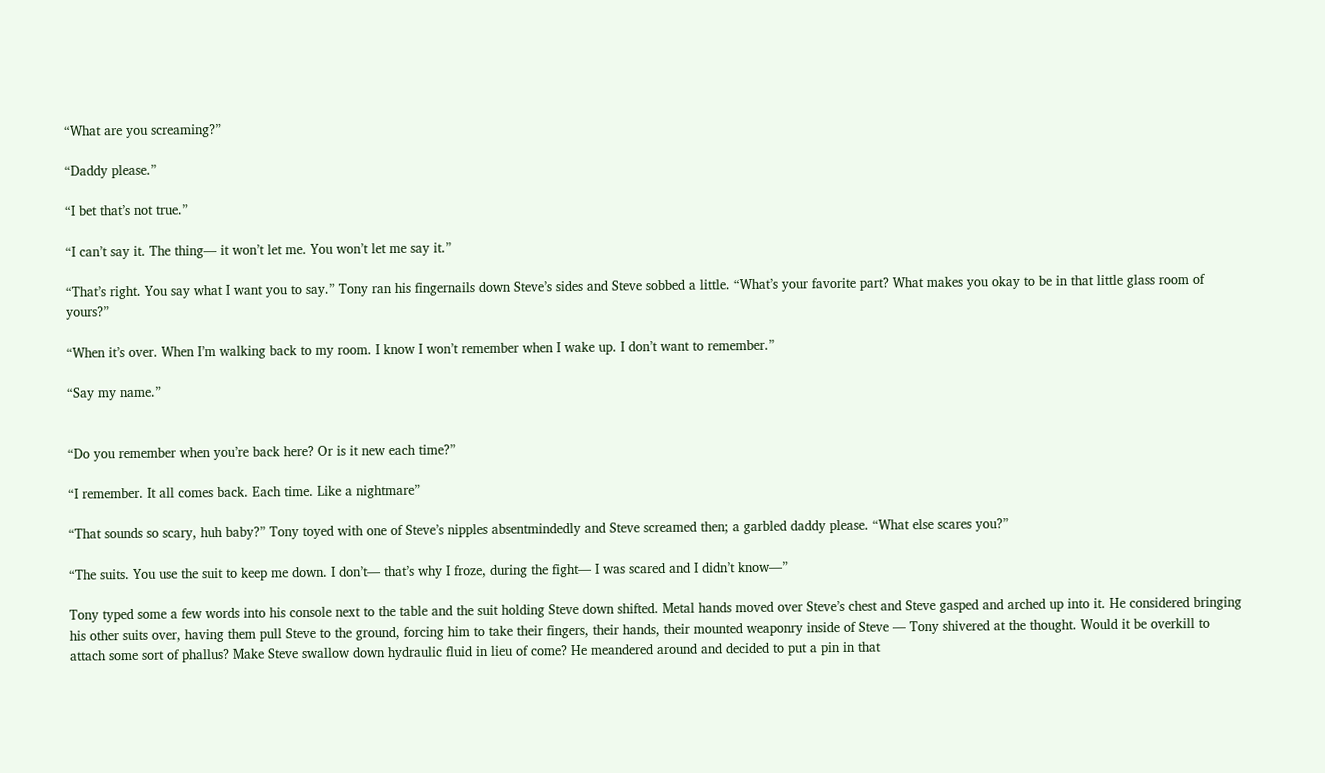“What are you screaming?”

“Daddy please.”

“I bet that’s not true.”

“I can’t say it. The thing— it won’t let me. You won’t let me say it.”

“That’s right. You say what I want you to say.” Tony ran his fingernails down Steve’s sides and Steve sobbed a little. “What’s your favorite part? What makes you okay to be in that little glass room of yours?”

“When it’s over. When I’m walking back to my room. I know I won’t remember when I wake up. I don’t want to remember.”

“Say my name.”


“Do you remember when you’re back here? Or is it new each time?”

“I remember. It all comes back. Each time. Like a nightmare”

“That sounds so scary, huh baby?” Tony toyed with one of Steve’s nipples absentmindedly and Steve screamed then; a garbled daddy please. “What else scares you?”

“The suits. You use the suit to keep me down. I don’t— that’s why I froze, during the fight— I was scared and I didn’t know—”

Tony typed some a few words into his console next to the table and the suit holding Steve down shifted. Metal hands moved over Steve’s chest and Steve gasped and arched up into it. He considered bringing his other suits over, having them pull Steve to the ground, forcing him to take their fingers, their hands, their mounted weaponry inside of Steve — Tony shivered at the thought. Would it be overkill to attach some sort of phallus? Make Steve swallow down hydraulic fluid in lieu of come? He meandered around and decided to put a pin in that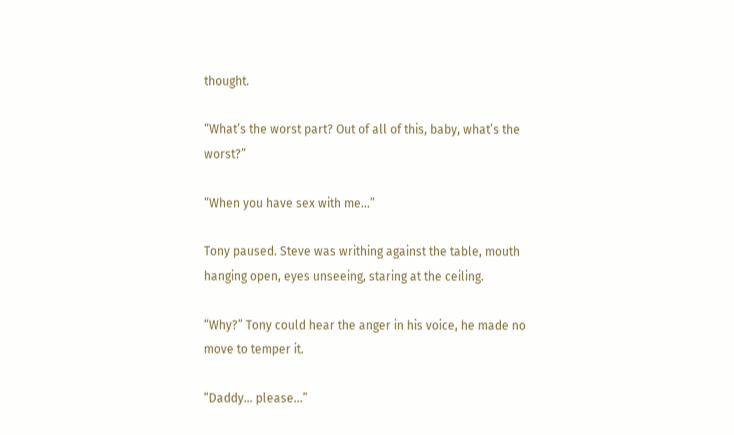thought.

“What’s the worst part? Out of all of this, baby, what’s the worst?”

“When you have sex with me…”

Tony paused. Steve was writhing against the table, mouth hanging open, eyes unseeing, staring at the ceiling.

“Why?” Tony could hear the anger in his voice, he made no move to temper it.

“Daddy… please…”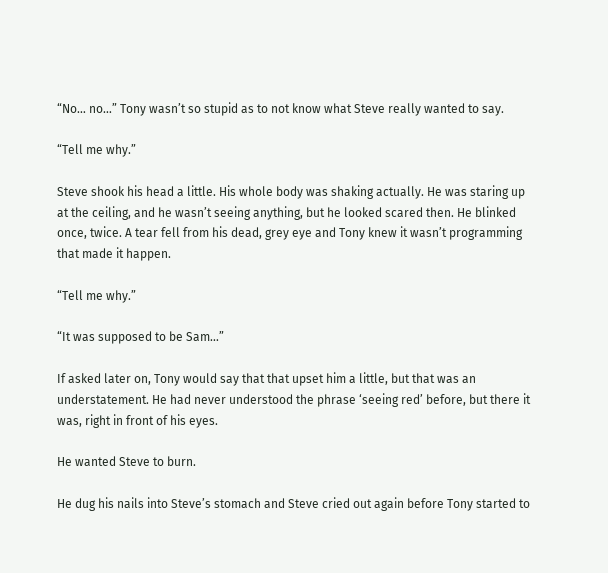“No… no…” Tony wasn’t so stupid as to not know what Steve really wanted to say.

“Tell me why.”

Steve shook his head a little. His whole body was shaking actually. He was staring up at the ceiling, and he wasn’t seeing anything, but he looked scared then. He blinked once, twice. A tear fell from his dead, grey eye and Tony knew it wasn’t programming that made it happen.

“Tell me why.”

“It was supposed to be Sam…”

If asked later on, Tony would say that that upset him a little, but that was an understatement. He had never understood the phrase ‘seeing red’ before, but there it was, right in front of his eyes.

He wanted Steve to burn.

He dug his nails into Steve’s stomach and Steve cried out again before Tony started to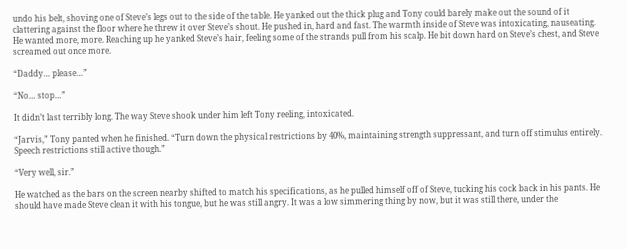undo his belt, shoving one of Steve’s legs out to the side of the table. He yanked out the thick plug and Tony could barely make out the sound of it clattering against the floor where he threw it over Steve’s shout. He pushed in, hard and fast. The warmth inside of Steve was intoxicating, nauseating. He wanted more, more. Reaching up he yanked Steve’s hair, feeling some of the strands pull from his scalp. He bit down hard on Steve’s chest, and Steve screamed out once more.

“Daddy… please…”

“No… stop…”

It didn’t last terribly long. The way Steve shook under him left Tony reeling, intoxicated.

“Jarvis,” Tony panted when he finished. “Turn down the physical restrictions by 40%, maintaining strength suppressant, and turn off stimulus entirely. Speech restrictions still active though.”

“Very well, sir.”

He watched as the bars on the screen nearby shifted to match his specifications, as he pulled himself off of Steve, tucking his cock back in his pants. He should have made Steve clean it with his tongue, but he was still angry. It was a low simmering thing by now, but it was still there, under the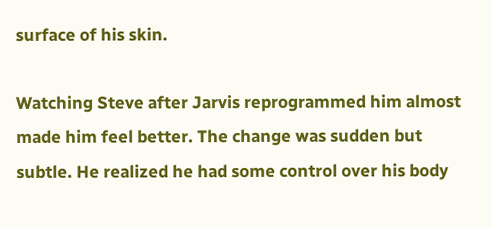surface of his skin.

Watching Steve after Jarvis reprogrammed him almost made him feel better. The change was sudden but subtle. He realized he had some control over his body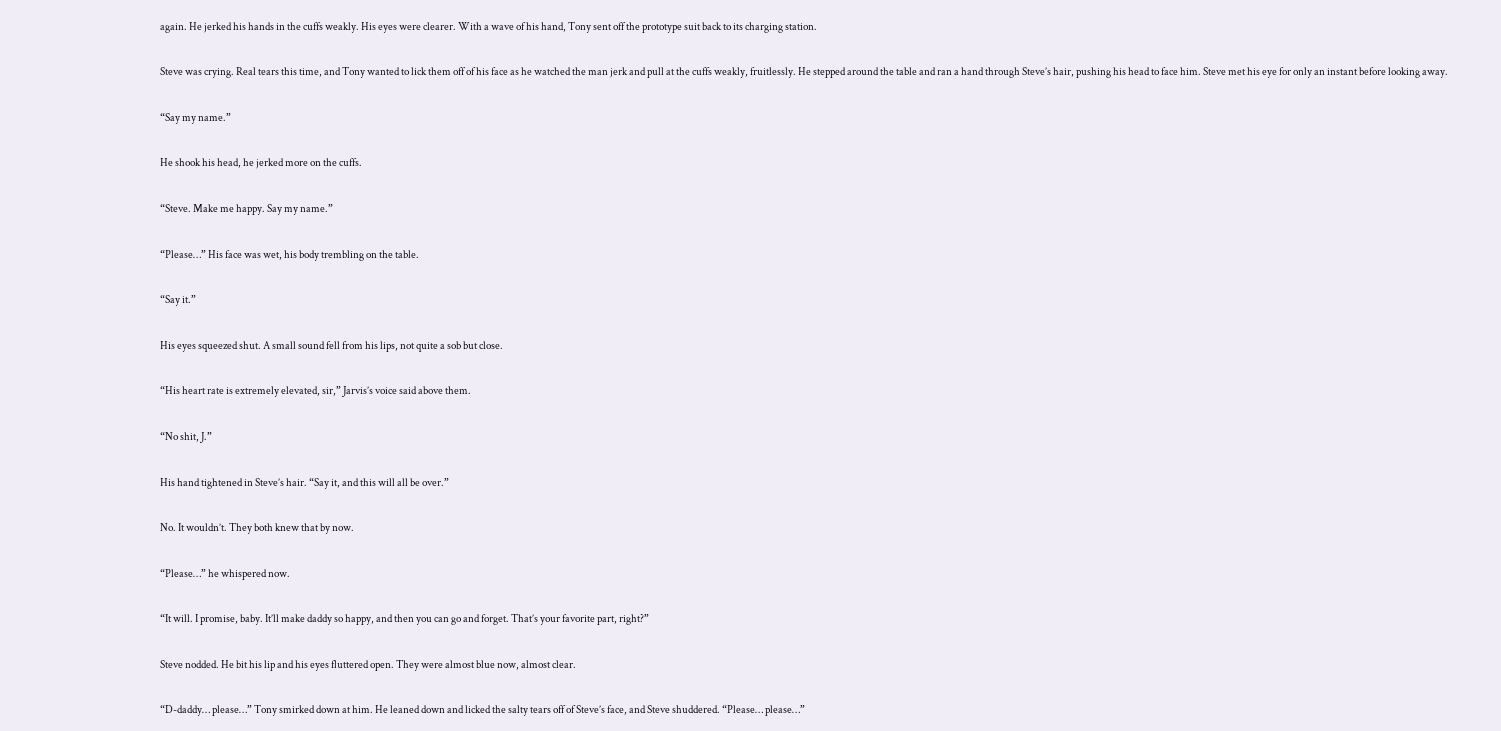again. He jerked his hands in the cuffs weakly. His eyes were clearer. With a wave of his hand, Tony sent off the prototype suit back to its charging station.

Steve was crying. Real tears this time, and Tony wanted to lick them off of his face as he watched the man jerk and pull at the cuffs weakly, fruitlessly. He stepped around the table and ran a hand through Steve’s hair, pushing his head to face him. Steve met his eye for only an instant before looking away.

“Say my name.”

He shook his head, he jerked more on the cuffs.

“Steve. Make me happy. Say my name.”

“Please…” His face was wet, his body trembling on the table.

“Say it.”

His eyes squeezed shut. A small sound fell from his lips, not quite a sob but close.

“His heart rate is extremely elevated, sir,” Jarvis’s voice said above them.

“No shit, J.”

His hand tightened in Steve’s hair. “Say it, and this will all be over.”

No. It wouldn’t. They both knew that by now.

“Please…” he whispered now.

“It will. I promise, baby. It’ll make daddy so happy, and then you can go and forget. That’s your favorite part, right?”

Steve nodded. He bit his lip and his eyes fluttered open. They were almost blue now, almost clear.

“D-daddy… please…” Tony smirked down at him. He leaned down and licked the salty tears off of Steve’s face, and Steve shuddered. “Please… please…”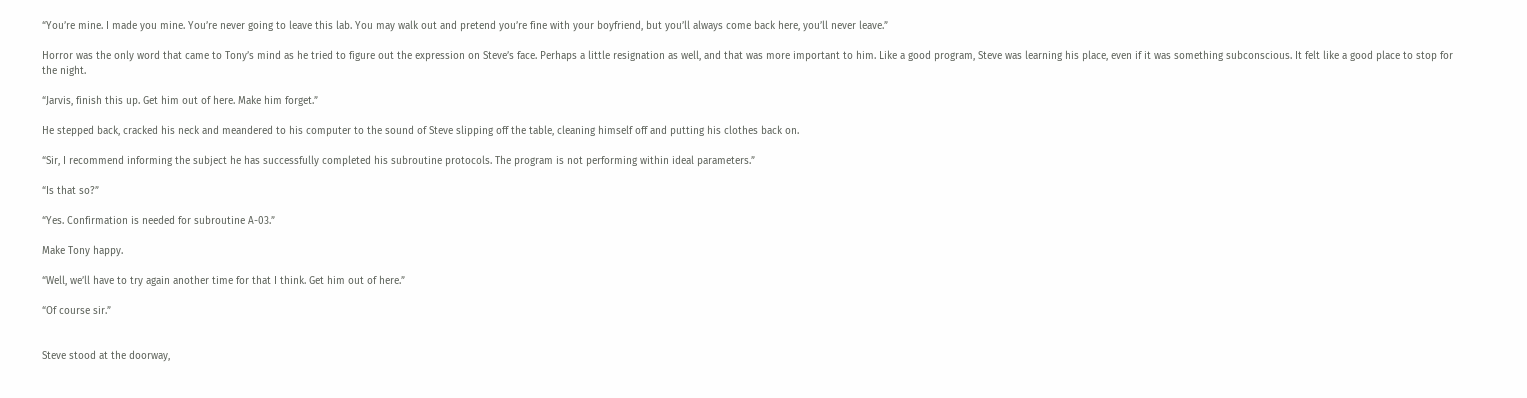“You’re mine. I made you mine. You’re never going to leave this lab. You may walk out and pretend you’re fine with your boyfriend, but you’ll always come back here, you’ll never leave.”

Horror was the only word that came to Tony’s mind as he tried to figure out the expression on Steve’s face. Perhaps a little resignation as well, and that was more important to him. Like a good program, Steve was learning his place, even if it was something subconscious. It felt like a good place to stop for the night.

“Jarvis, finish this up. Get him out of here. Make him forget.”

He stepped back, cracked his neck and meandered to his computer to the sound of Steve slipping off the table, cleaning himself off and putting his clothes back on.

“Sir, I recommend informing the subject he has successfully completed his subroutine protocols. The program is not performing within ideal parameters.”

“Is that so?”

“Yes. Confirmation is needed for subroutine A-03.”

Make Tony happy.

“Well, we’ll have to try again another time for that I think. Get him out of here.”

“Of course sir.”


Steve stood at the doorway,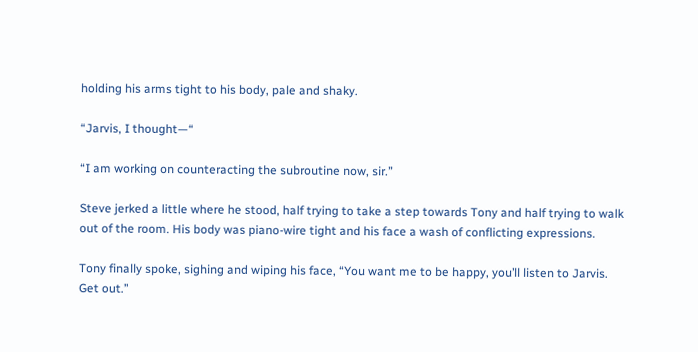holding his arms tight to his body, pale and shaky.

“Jarvis, I thought—“

“I am working on counteracting the subroutine now, sir.”

Steve jerked a little where he stood, half trying to take a step towards Tony and half trying to walk out of the room. His body was piano-wire tight and his face a wash of conflicting expressions.

Tony finally spoke, sighing and wiping his face, “You want me to be happy, you’ll listen to Jarvis. Get out.”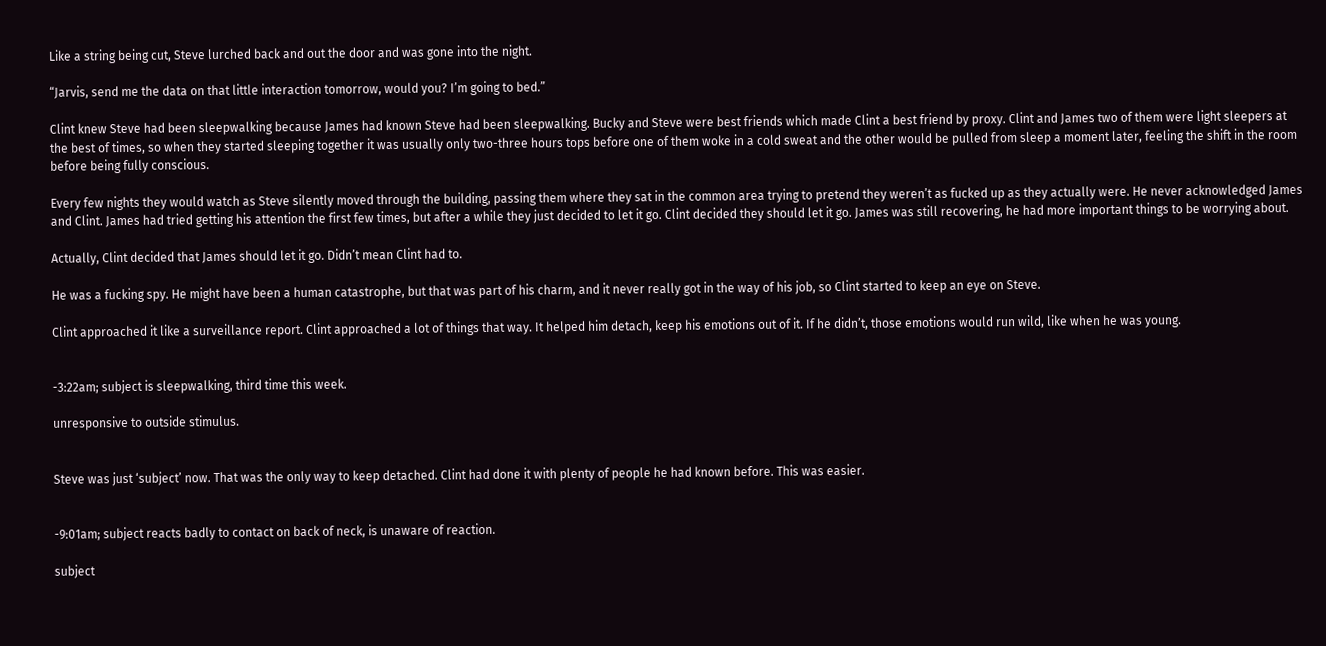Like a string being cut, Steve lurched back and out the door and was gone into the night.

“Jarvis, send me the data on that little interaction tomorrow, would you? I’m going to bed.”

Clint knew Steve had been sleepwalking because James had known Steve had been sleepwalking. Bucky and Steve were best friends which made Clint a best friend by proxy. Clint and James two of them were light sleepers at the best of times, so when they started sleeping together it was usually only two-three hours tops before one of them woke in a cold sweat and the other would be pulled from sleep a moment later, feeling the shift in the room before being fully conscious.

Every few nights they would watch as Steve silently moved through the building, passing them where they sat in the common area trying to pretend they weren’t as fucked up as they actually were. He never acknowledged James and Clint. James had tried getting his attention the first few times, but after a while they just decided to let it go. Clint decided they should let it go. James was still recovering, he had more important things to be worrying about.

Actually, Clint decided that James should let it go. Didn’t mean Clint had to.

He was a fucking spy. He might have been a human catastrophe, but that was part of his charm, and it never really got in the way of his job, so Clint started to keep an eye on Steve.

Clint approached it like a surveillance report. Clint approached a lot of things that way. It helped him detach, keep his emotions out of it. If he didn’t, those emotions would run wild, like when he was young.


-3:22am; subject is sleepwalking, third time this week.

unresponsive to outside stimulus.


Steve was just ‘subject’ now. That was the only way to keep detached. Clint had done it with plenty of people he had known before. This was easier.


-9:01am; subject reacts badly to contact on back of neck, is unaware of reaction.

subject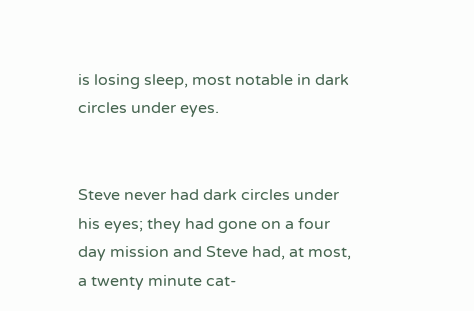is losing sleep, most notable in dark circles under eyes.


Steve never had dark circles under his eyes; they had gone on a four day mission and Steve had, at most, a twenty minute cat-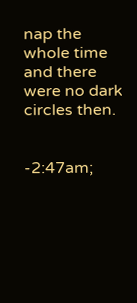nap the whole time and there were no dark circles then.


-2:47am;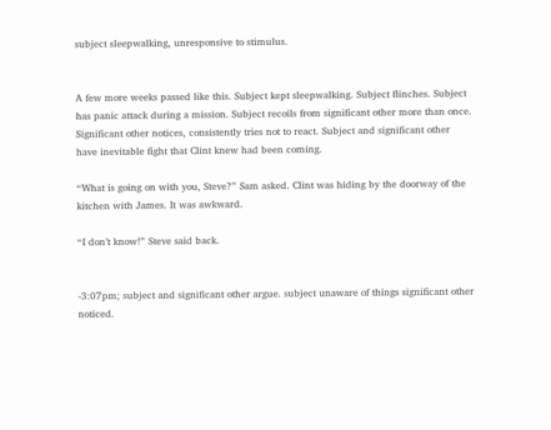subject sleepwalking, unresponsive to stimulus.


A few more weeks passed like this. Subject kept sleepwalking. Subject flinches. Subject has panic attack during a mission. Subject recoils from significant other more than once. Significant other notices, consistently tries not to react. Subject and significant other have inevitable fight that Clint knew had been coming.

“What is going on with you, Steve?” Sam asked. Clint was hiding by the doorway of the kitchen with James. It was awkward.

“I don’t know!” Steve said back.


-3:07pm; subject and significant other argue. subject unaware of things significant other noticed.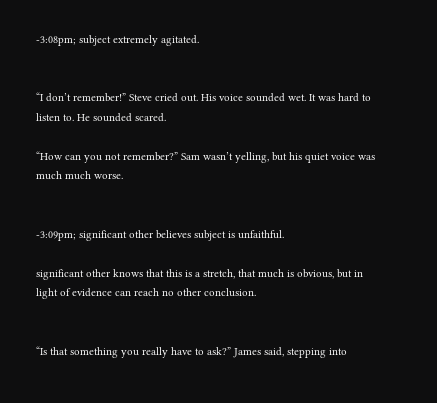-3:08pm; subject extremely agitated.


“I don’t remember!” Steve cried out. His voice sounded wet. It was hard to listen to. He sounded scared.

“How can you not remember?” Sam wasn’t yelling, but his quiet voice was much much worse.


-3:09pm; significant other believes subject is unfaithful.

significant other knows that this is a stretch, that much is obvious, but in light of evidence can reach no other conclusion.


“Is that something you really have to ask?” James said, stepping into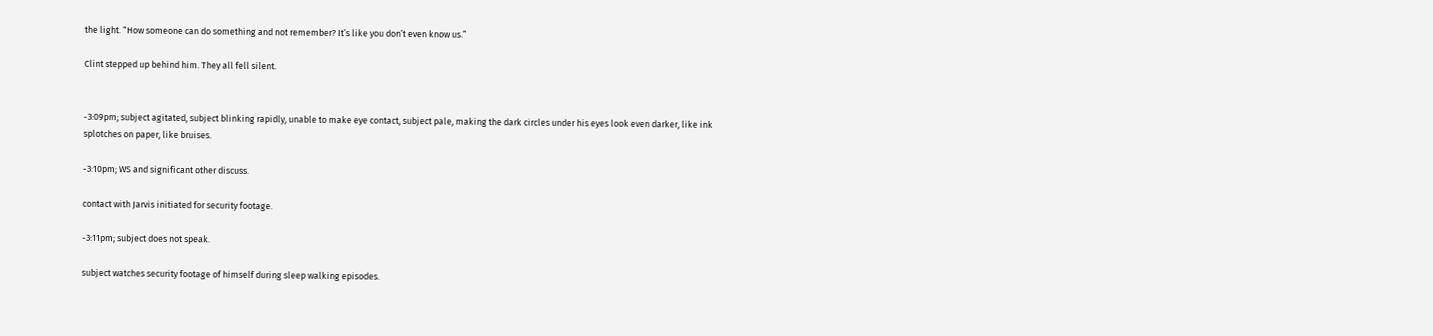the light. “How someone can do something and not remember? It’s like you don’t even know us.”

Clint stepped up behind him. They all fell silent.


-3:09pm; subject agitated, subject blinking rapidly, unable to make eye contact, subject pale, making the dark circles under his eyes look even darker, like ink splotches on paper, like bruises.

-3:10pm; WS and significant other discuss.

contact with Jarvis initiated for security footage.

-3:11pm; subject does not speak.

subject watches security footage of himself during sleep walking episodes.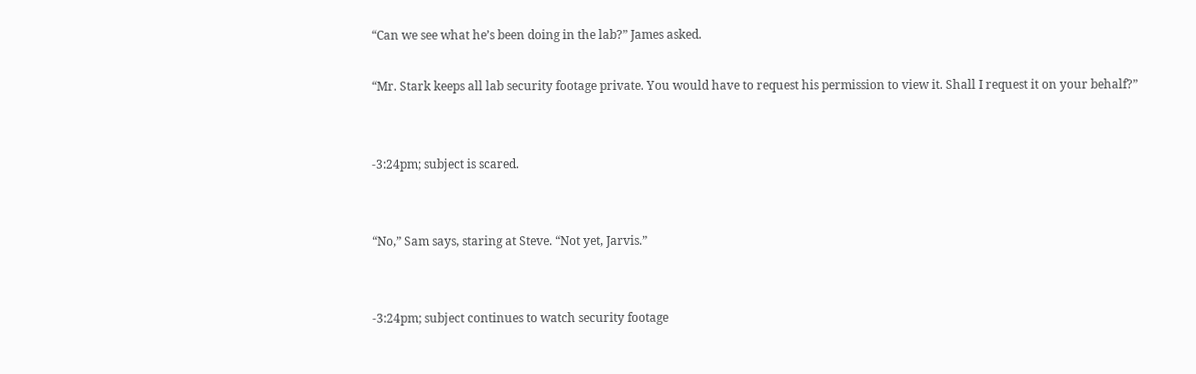“Can we see what he’s been doing in the lab?” James asked.

“Mr. Stark keeps all lab security footage private. You would have to request his permission to view it. Shall I request it on your behalf?”


-3:24pm; subject is scared.


“No,” Sam says, staring at Steve. “Not yet, Jarvis.”


-3:24pm; subject continues to watch security footage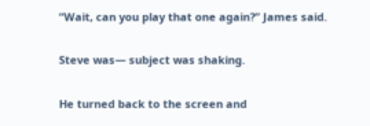“Wait, can you play that one again?” James said.

Steve was— subject was shaking.

He turned back to the screen and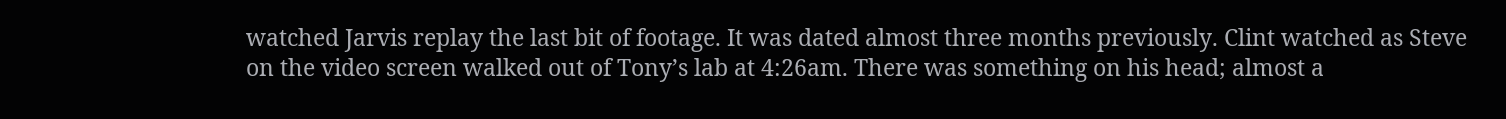watched Jarvis replay the last bit of footage. It was dated almost three months previously. Clint watched as Steve on the video screen walked out of Tony’s lab at 4:26am. There was something on his head; almost a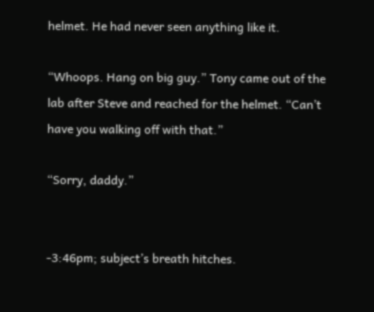helmet. He had never seen anything like it.

“Whoops. Hang on big guy.” Tony came out of the lab after Steve and reached for the helmet. “Can’t have you walking off with that.”

“Sorry, daddy.”


-3:46pm; subject’s breath hitches.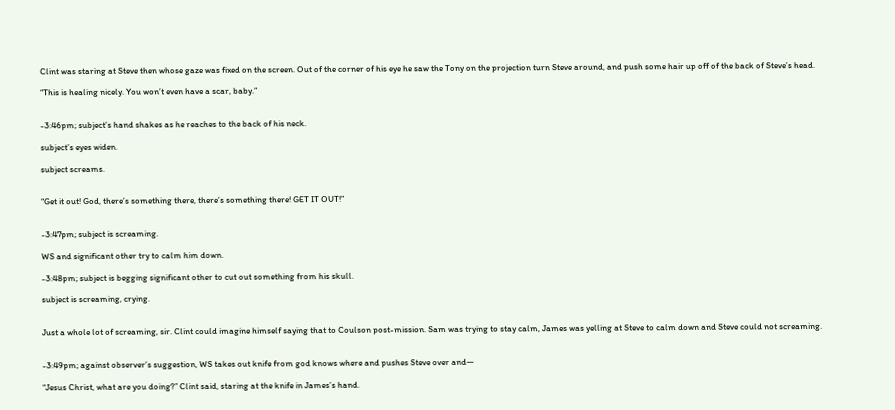Clint was staring at Steve then whose gaze was fixed on the screen. Out of the corner of his eye he saw the Tony on the projection turn Steve around, and push some hair up off of the back of Steve’s head.

“This is healing nicely. You won’t even have a scar, baby.”


-3:46pm; subject’s hand shakes as he reaches to the back of his neck.

subject’s eyes widen.

subject screams.


“Get it out! God, there’s something there, there’s something there! GET IT OUT!”


-3:47pm; subject is screaming.

WS and significant other try to calm him down.

-3:48pm; subject is begging significant other to cut out something from his skull.

subject is screaming, crying.


Just a whole lot of screaming, sir. Clint could imagine himself saying that to Coulson post-mission. Sam was trying to stay calm, James was yelling at Steve to calm down and Steve could not screaming.


-3:49pm; against observer’s suggestion, WS takes out knife from god knows where and pushes Steve over and—

“Jesus Christ, what are you doing?” Clint said, staring at the knife in James’s hand.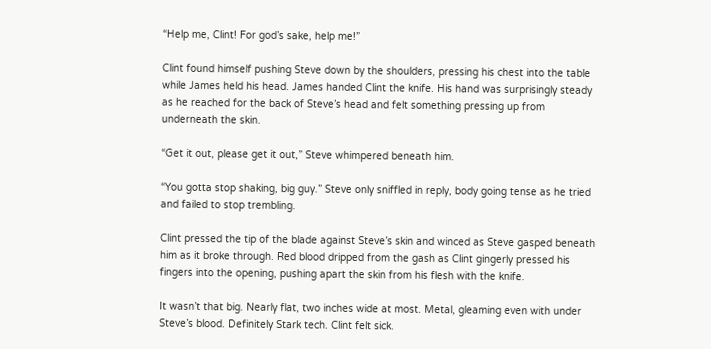“Help me, Clint! For god’s sake, help me!”

Clint found himself pushing Steve down by the shoulders, pressing his chest into the table while James held his head. James handed Clint the knife. His hand was surprisingly steady as he reached for the back of Steve’s head and felt something pressing up from underneath the skin.

“Get it out, please get it out,” Steve whimpered beneath him.

“You gotta stop shaking, big guy.” Steve only sniffled in reply, body going tense as he tried and failed to stop trembling.

Clint pressed the tip of the blade against Steve’s skin and winced as Steve gasped beneath him as it broke through. Red blood dripped from the gash as Clint gingerly pressed his fingers into the opening, pushing apart the skin from his flesh with the knife.

It wasn’t that big. Nearly flat, two inches wide at most. Metal, gleaming even with under Steve’s blood. Definitely Stark tech. Clint felt sick.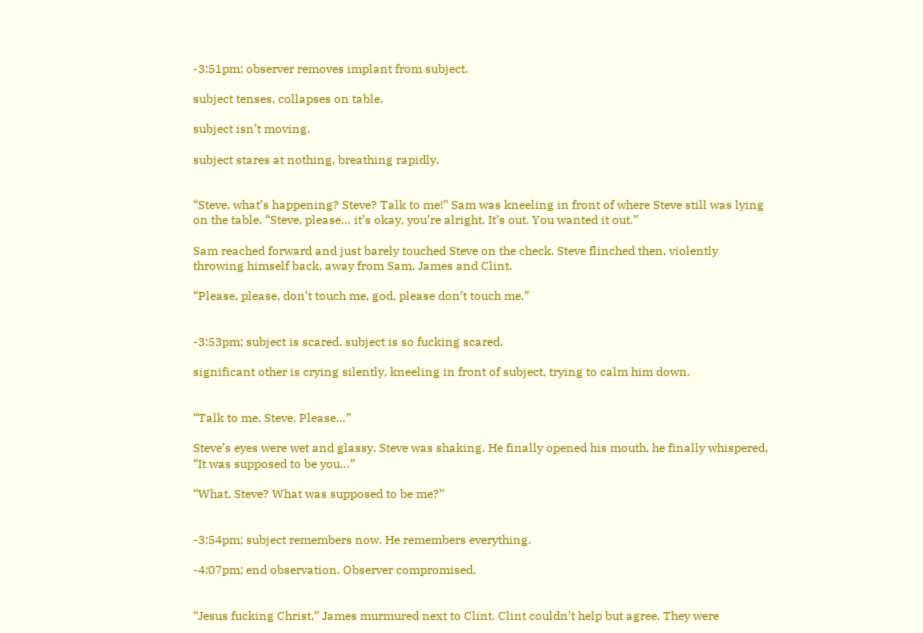-3:51pm; observer removes implant from subject.

subject tenses, collapses on table.

subject isn’t moving.

subject stares at nothing, breathing rapidly.


“Steve, what’s happening? Steve? Talk to me!” Sam was kneeling in front of where Steve still was lying on the table. “Steve, please… it’s okay, you’re alright. It’s out. You wanted it out.”

Sam reached forward and just barely touched Steve on the check. Steve flinched then, violently throwing himself back, away from Sam, James and Clint.

“Please, please, don’t touch me, god, please don’t touch me.”


-3:53pm; subject is scared. subject is so fucking scared.

significant other is crying silently, kneeling in front of subject, trying to calm him down.


“Talk to me, Steve. Please…”

Steve’s eyes were wet and glassy. Steve was shaking. He finally opened his mouth, he finally whispered, “It was supposed to be you…”

“What, Steve? What was supposed to be me?”


-3:54pm; subject remembers now. He remembers everything.

-4:07pm; end observation. Observer compromised.


“Jesus fucking Christ,” James murmured next to Clint. Clint couldn’t help but agree. They were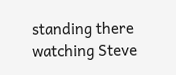standing there watching Steve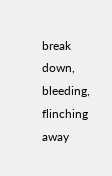break down, bleeding, flinching away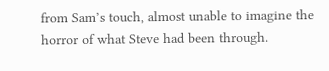from Sam’s touch, almost unable to imagine the horror of what Steve had been through.